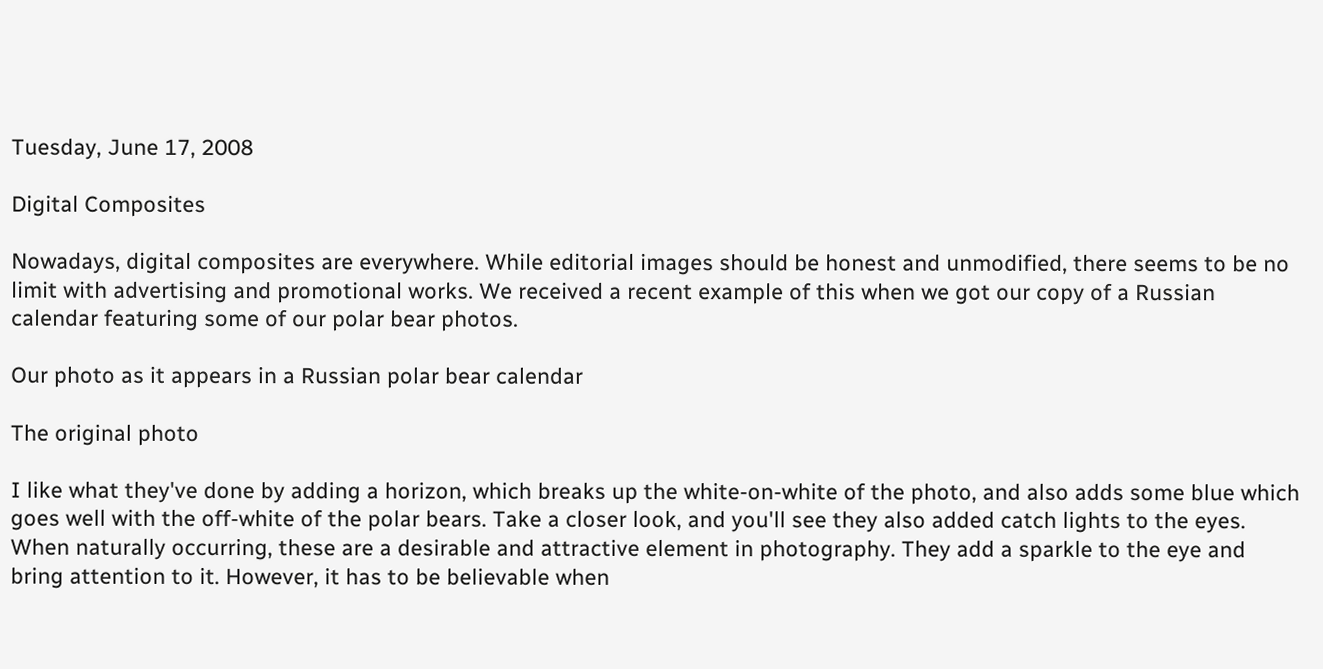Tuesday, June 17, 2008

Digital Composites

Nowadays, digital composites are everywhere. While editorial images should be honest and unmodified, there seems to be no limit with advertising and promotional works. We received a recent example of this when we got our copy of a Russian calendar featuring some of our polar bear photos.

Our photo as it appears in a Russian polar bear calendar

The original photo

I like what they've done by adding a horizon, which breaks up the white-on-white of the photo, and also adds some blue which goes well with the off-white of the polar bears. Take a closer look, and you'll see they also added catch lights to the eyes. When naturally occurring, these are a desirable and attractive element in photography. They add a sparkle to the eye and bring attention to it. However, it has to be believable when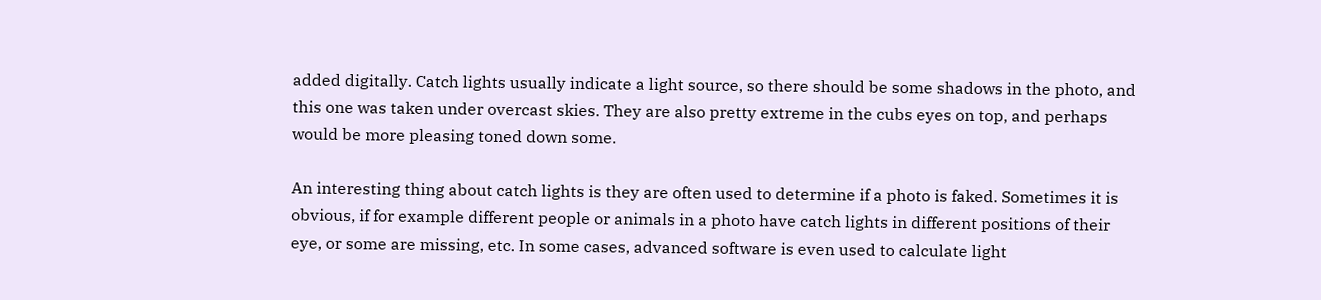added digitally. Catch lights usually indicate a light source, so there should be some shadows in the photo, and this one was taken under overcast skies. They are also pretty extreme in the cubs eyes on top, and perhaps would be more pleasing toned down some.

An interesting thing about catch lights is they are often used to determine if a photo is faked. Sometimes it is obvious, if for example different people or animals in a photo have catch lights in different positions of their eye, or some are missing, etc. In some cases, advanced software is even used to calculate light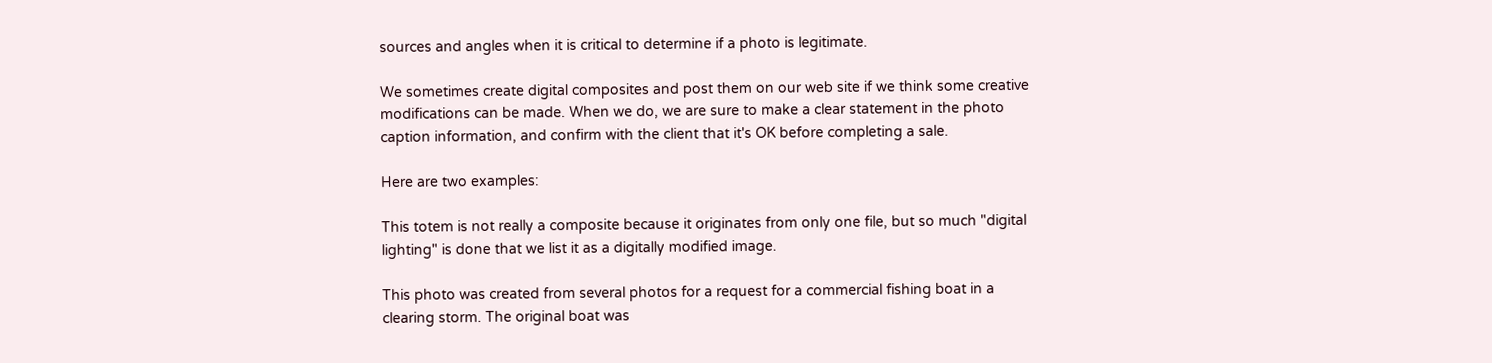sources and angles when it is critical to determine if a photo is legitimate.

We sometimes create digital composites and post them on our web site if we think some creative modifications can be made. When we do, we are sure to make a clear statement in the photo caption information, and confirm with the client that it's OK before completing a sale.

Here are two examples:

This totem is not really a composite because it originates from only one file, but so much "digital lighting" is done that we list it as a digitally modified image.

This photo was created from several photos for a request for a commercial fishing boat in a clearing storm. The original boat was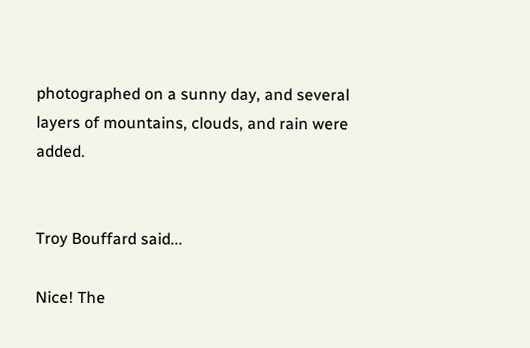photographed on a sunny day, and several layers of mountains, clouds, and rain were added.


Troy Bouffard said...

Nice! The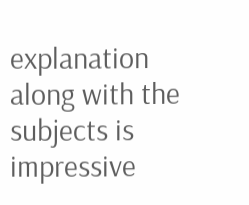explanation along with the subjects is impressive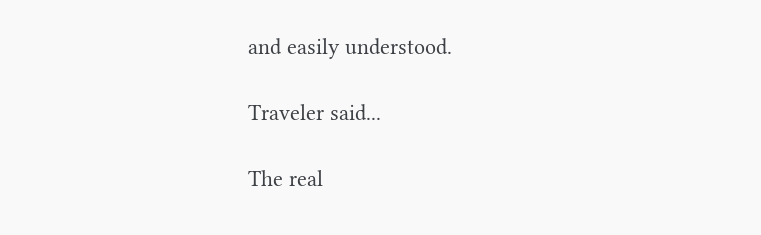and easily understood.

Traveler said...

The real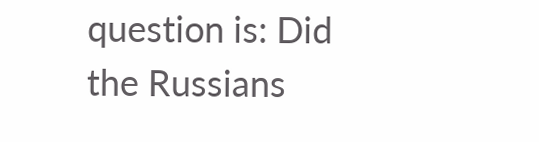question is: Did the Russians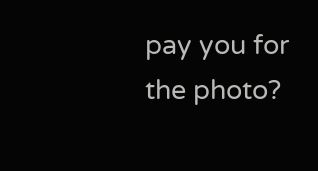pay you for the photo?